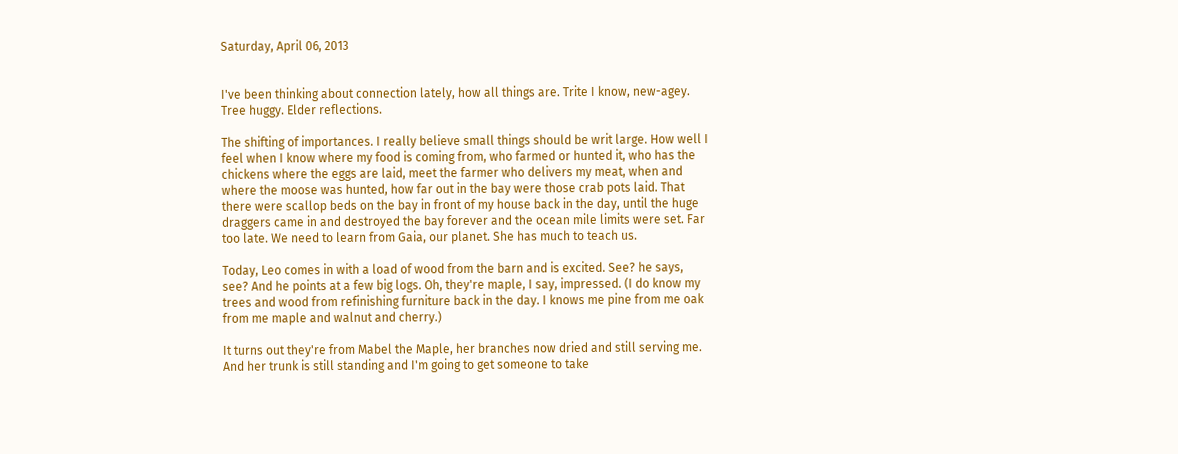Saturday, April 06, 2013


I've been thinking about connection lately, how all things are. Trite I know, new-agey. Tree huggy. Elder reflections.

The shifting of importances. I really believe small things should be writ large. How well I feel when I know where my food is coming from, who farmed or hunted it, who has the chickens where the eggs are laid, meet the farmer who delivers my meat, when and where the moose was hunted, how far out in the bay were those crab pots laid. That there were scallop beds on the bay in front of my house back in the day, until the huge draggers came in and destroyed the bay forever and the ocean mile limits were set. Far too late. We need to learn from Gaia, our planet. She has much to teach us.

Today, Leo comes in with a load of wood from the barn and is excited. See? he says, see? And he points at a few big logs. Oh, they're maple, I say, impressed. (I do know my trees and wood from refinishing furniture back in the day. I knows me pine from me oak from me maple and walnut and cherry.)

It turns out they're from Mabel the Maple, her branches now dried and still serving me. And her trunk is still standing and I'm going to get someone to take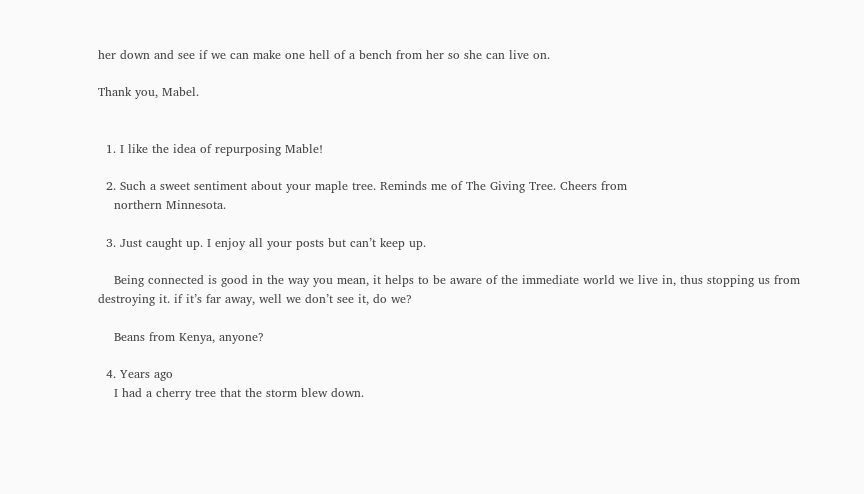her down and see if we can make one hell of a bench from her so she can live on.

Thank you, Mabel.


  1. I like the idea of repurposing Mable!

  2. Such a sweet sentiment about your maple tree. Reminds me of The Giving Tree. Cheers from
    northern Minnesota.

  3. Just caught up. I enjoy all your posts but can’t keep up.

    Being connected is good in the way you mean, it helps to be aware of the immediate world we live in, thus stopping us from destroying it. if it’s far away, well we don’t see it, do we?

    Beans from Kenya, anyone?

  4. Years ago
    I had a cherry tree that the storm blew down.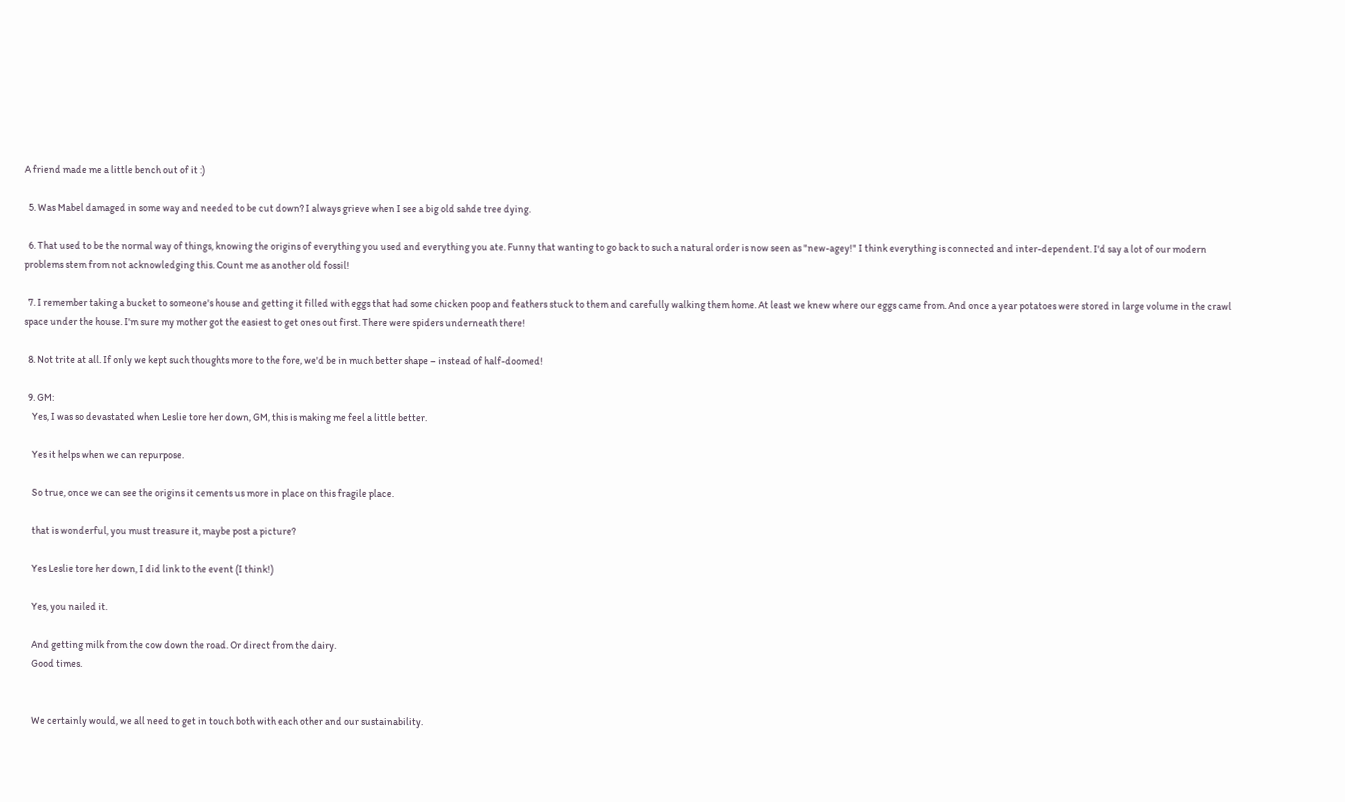A friend made me a little bench out of it :)

  5. Was Mabel damaged in some way and needed to be cut down? I always grieve when I see a big old sahde tree dying.

  6. That used to be the normal way of things, knowing the origins of everything you used and everything you ate. Funny that wanting to go back to such a natural order is now seen as "new-agey!" I think everything is connected and inter-dependent. I'd say a lot of our modern problems stem from not acknowledging this. Count me as another old fossil!

  7. I remember taking a bucket to someone's house and getting it filled with eggs that had some chicken poop and feathers stuck to them and carefully walking them home. At least we knew where our eggs came from. And once a year potatoes were stored in large volume in the crawl space under the house. I'm sure my mother got the easiest to get ones out first. There were spiders underneath there!

  8. Not trite at all. If only we kept such thoughts more to the fore, we'd be in much better shape – instead of half-doomed!

  9. GM:
    Yes, I was so devastated when Leslie tore her down, GM, this is making me feel a little better.

    Yes it helps when we can repurpose.

    So true, once we can see the origins it cements us more in place on this fragile place.

    that is wonderful, you must treasure it, maybe post a picture?

    Yes Leslie tore her down, I did link to the event (I think!)

    Yes, you nailed it.

    And getting milk from the cow down the road. Or direct from the dairy.
    Good times.


    We certainly would, we all need to get in touch both with each other and our sustainability.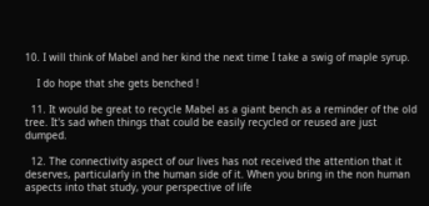10. I will think of Mabel and her kind the next time I take a swig of maple syrup.

    I do hope that she gets benched !

  11. It would be great to recycle Mabel as a giant bench as a reminder of the old tree. It's sad when things that could be easily recycled or reused are just dumped.

  12. The connectivity aspect of our lives has not received the attention that it deserves, particularly in the human side of it. When you bring in the non human aspects into that study, your perspective of life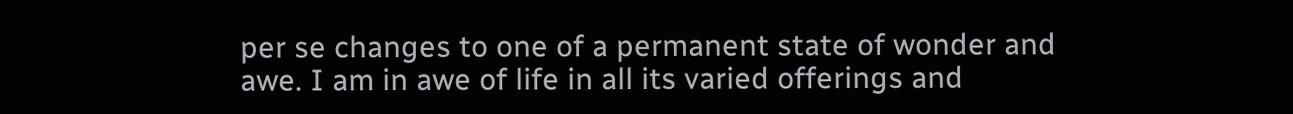per se changes to one of a permanent state of wonder and awe. I am in awe of life in all its varied offerings and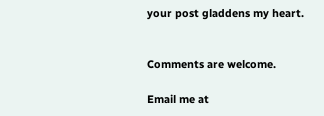your post gladdens my heart.


Comments are welcome.

Email me at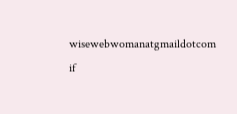wisewebwomanatgmaildotcom if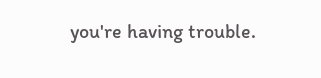you're having trouble.